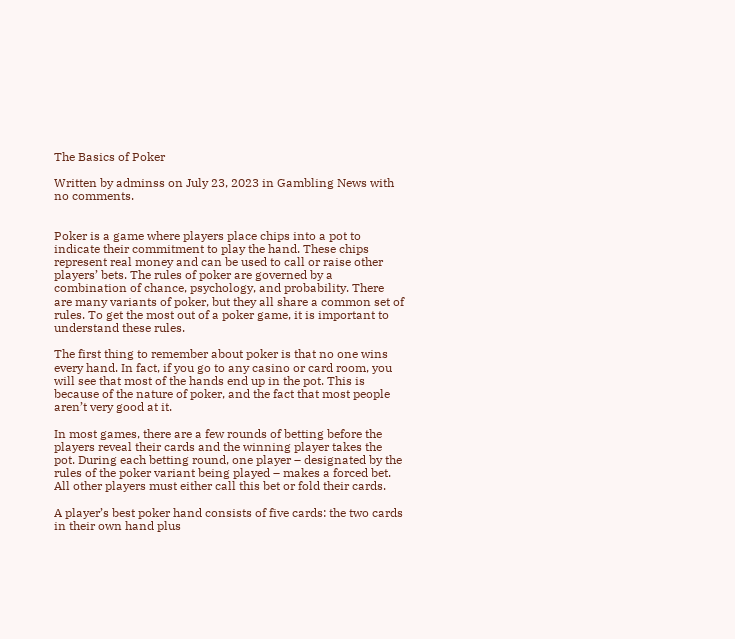The Basics of Poker

Written by adminss on July 23, 2023 in Gambling News with no comments.


Poker is a game where players place chips into a pot to indicate their commitment to play the hand. These chips represent real money and can be used to call or raise other players’ bets. The rules of poker are governed by a combination of chance, psychology, and probability. There are many variants of poker, but they all share a common set of rules. To get the most out of a poker game, it is important to understand these rules.

The first thing to remember about poker is that no one wins every hand. In fact, if you go to any casino or card room, you will see that most of the hands end up in the pot. This is because of the nature of poker, and the fact that most people aren’t very good at it.

In most games, there are a few rounds of betting before the players reveal their cards and the winning player takes the pot. During each betting round, one player – designated by the rules of the poker variant being played – makes a forced bet. All other players must either call this bet or fold their cards.

A player’s best poker hand consists of five cards: the two cards in their own hand plus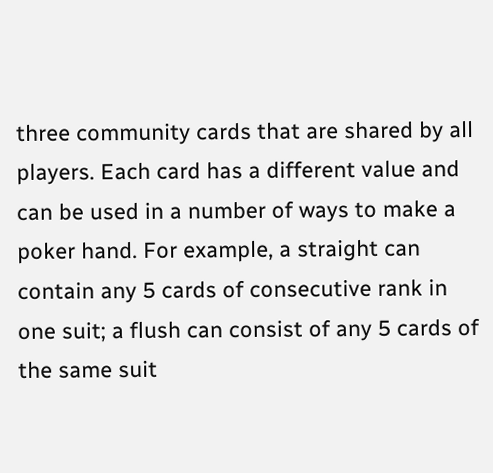three community cards that are shared by all players. Each card has a different value and can be used in a number of ways to make a poker hand. For example, a straight can contain any 5 cards of consecutive rank in one suit; a flush can consist of any 5 cards of the same suit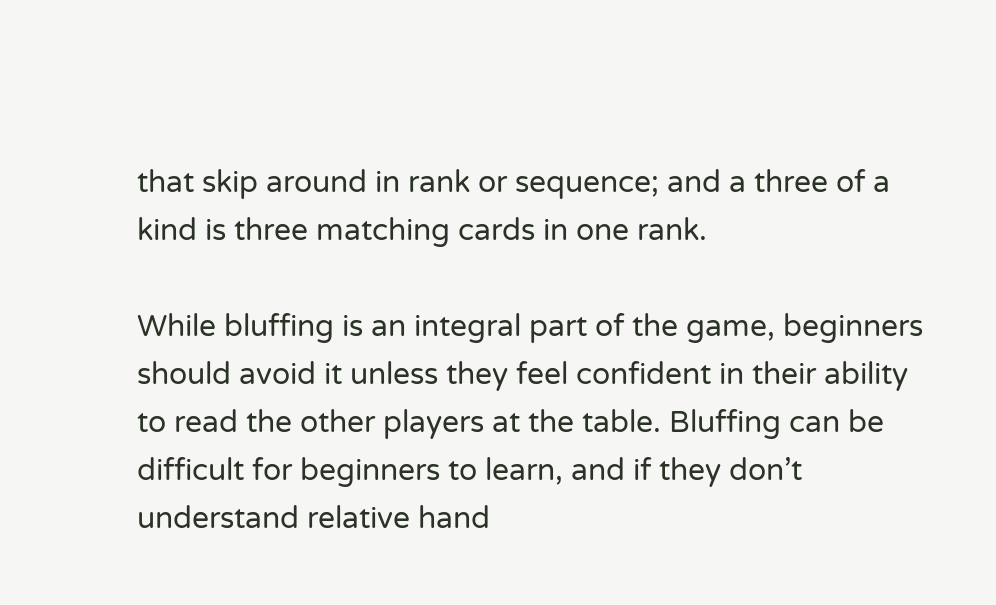that skip around in rank or sequence; and a three of a kind is three matching cards in one rank.

While bluffing is an integral part of the game, beginners should avoid it unless they feel confident in their ability to read the other players at the table. Bluffing can be difficult for beginners to learn, and if they don’t understand relative hand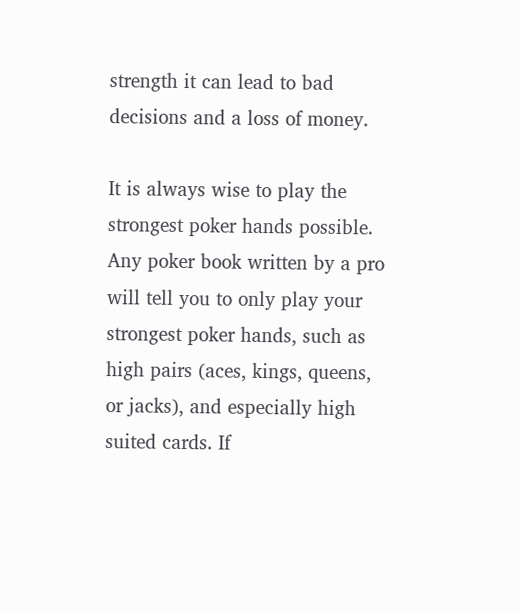strength it can lead to bad decisions and a loss of money.

It is always wise to play the strongest poker hands possible. Any poker book written by a pro will tell you to only play your strongest poker hands, such as high pairs (aces, kings, queens, or jacks), and especially high suited cards. If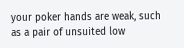your poker hands are weak, such as a pair of unsuited low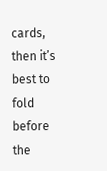cards, then it’s best to fold before the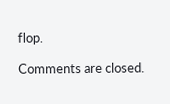flop.

Comments are closed.